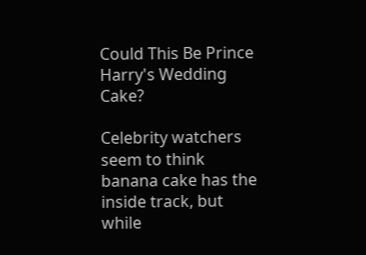Could This Be Prince Harry's Wedding Cake?

Celebrity watchers seem to think banana cake has the inside track, but while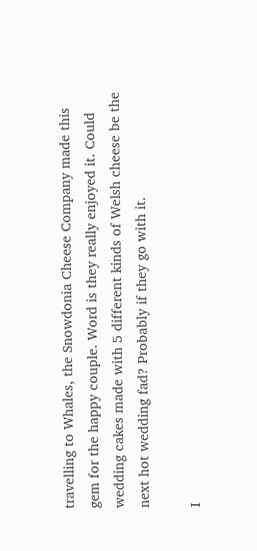travelling to Whales, the Snowdonia Cheese Company made this gem for the happy couple. Word is they really enjoyed it. Could wedding cakes made with 5 different kinds of Welsh cheese be the next hot wedding fad? Probably if they go with it.

I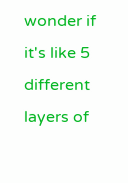wonder if it's like 5 different layers of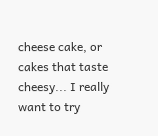cheese cake, or cakes that taste cheesy... I really want to try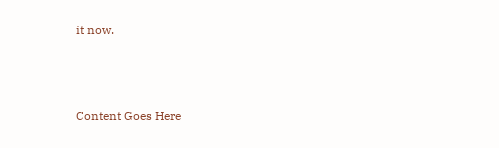it now.



Content Goes Here